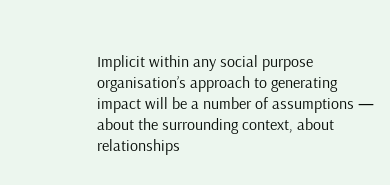Implicit within any social purpose organisation’s approach to generating impact will be a number of assumptions — about the surrounding context, about relationships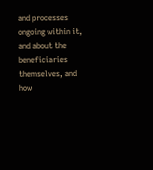and processes ongoing within it, and about the beneficiaries themselves, and how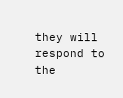they will respond to the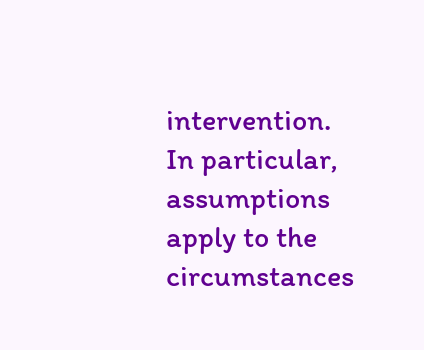intervention. In particular, assumptions apply to the circumstances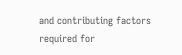and contributing factors required for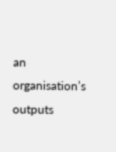an organisation’s outputs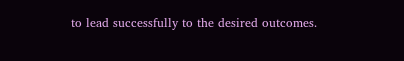to lead successfully to the desired outcomes.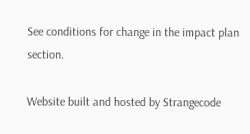See conditions for change in the impact plan section.

Website built and hosted by Strangecode